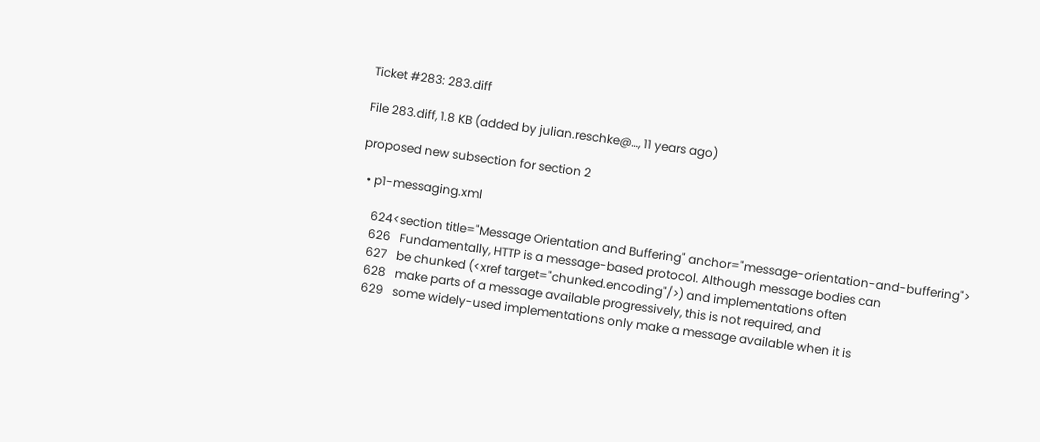Ticket #283: 283.diff

File 283.diff, 1.8 KB (added by julian.reschke@…, 11 years ago)

proposed new subsection for section 2

  • p1-messaging.xml

     624<section title="Message Orientation and Buffering" anchor="message-orientation-and-buffering">
     626   Fundamentally, HTTP is a message-based protocol. Although message bodies can
     627   be chunked (<xref target="chunked.encoding"/>) and implementations often
     628   make parts of a message available progressively, this is not required, and
     629   some widely-used implementations only make a message available when it is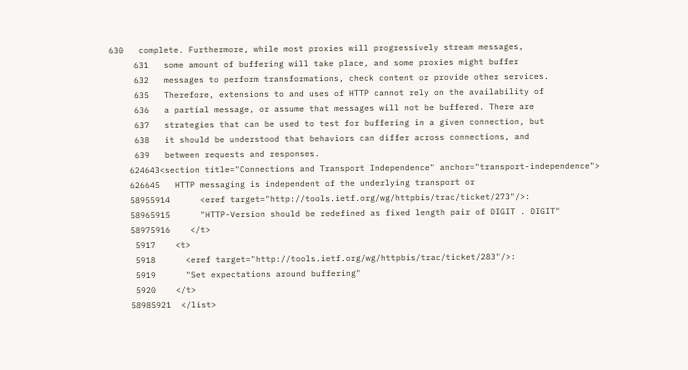630   complete. Furthermore, while most proxies will progressively stream messages,
     631   some amount of buffering will take place, and some proxies might buffer
     632   messages to perform transformations, check content or provide other services.
     635   Therefore, extensions to and uses of HTTP cannot rely on the availability of
     636   a partial message, or assume that messages will not be buffered. There are
     637   strategies that can be used to test for buffering in a given connection, but
     638   it should be understood that behaviors can differ across connections, and
     639   between requests and responses.
    624643<section title="Connections and Transport Independence" anchor="transport-independence">
    626645   HTTP messaging is independent of the underlying transport or
    58955914      <eref target="http://tools.ietf.org/wg/httpbis/trac/ticket/273"/>:
    58965915      "HTTP-Version should be redefined as fixed length pair of DIGIT . DIGIT"
    58975916    </t>
     5917    <t>
     5918      <eref target="http://tools.ietf.org/wg/httpbis/trac/ticket/283"/>:
     5919      "Set expectations around buffering"
     5920    </t>
    58985921  </list>